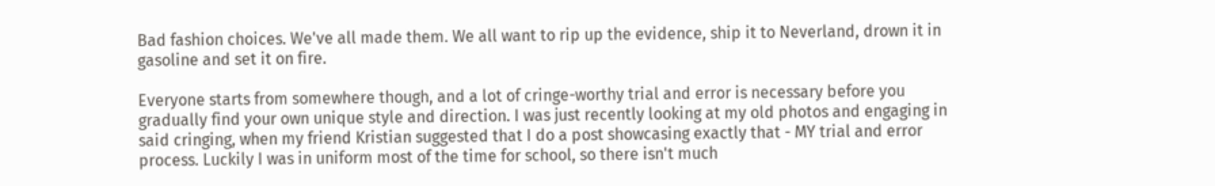Bad fashion choices. We've all made them. We all want to rip up the evidence, ship it to Neverland, drown it in gasoline and set it on fire.

Everyone starts from somewhere though, and a lot of cringe-worthy trial and error is necessary before you gradually find your own unique style and direction. I was just recently looking at my old photos and engaging in said cringing, when my friend Kristian suggested that I do a post showcasing exactly that - MY trial and error process. Luckily I was in uniform most of the time for school, so there isn't much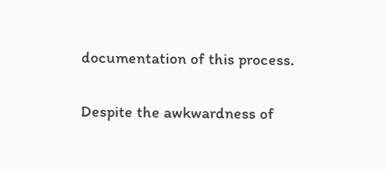documentation of this process.

Despite the awkwardness of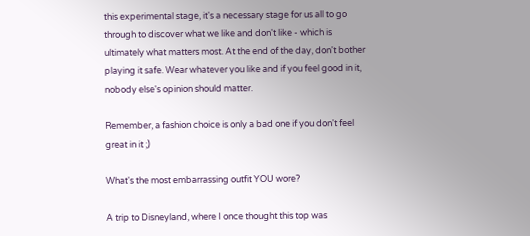this experimental stage, it's a necessary stage for us all to go through to discover what we like and don't like - which is ultimately what matters most. At the end of the day, don't bother playing it safe. Wear whatever you like and if you feel good in it, nobody else's opinion should matter.

Remember, a fashion choice is only a bad one if you don't feel great in it ;)

What's the most embarrassing outfit YOU wore?

A trip to Disneyland, where I once thought this top was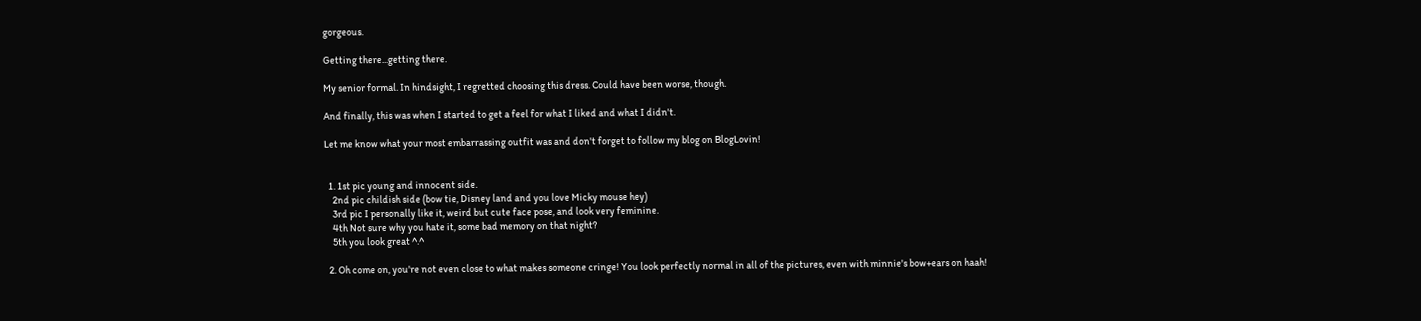gorgeous.

Getting there...getting there.

My senior formal. In hindsight, I regretted choosing this dress. Could have been worse, though.

And finally, this was when I started to get a feel for what I liked and what I didn't.

Let me know what your most embarrassing outfit was and don't forget to follow my blog on BlogLovin!


  1. 1st pic young and innocent side.
    2nd pic childish side (bow tie, Disney land and you love Micky mouse hey)
    3rd pic I personally like it, weird but cute face pose, and look very feminine.
    4th Not sure why you hate it, some bad memory on that night?
    5th you look great ^.^

  2. Oh come on, you're not even close to what makes someone cringe! You look perfectly normal in all of the pictures, even with minnie's bow+ears on haah!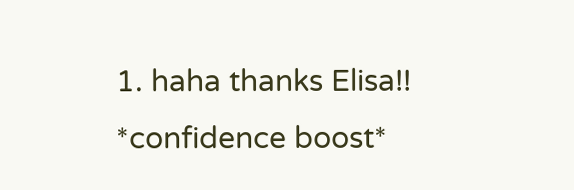1. haha thanks Elisa!! *confidence boost*